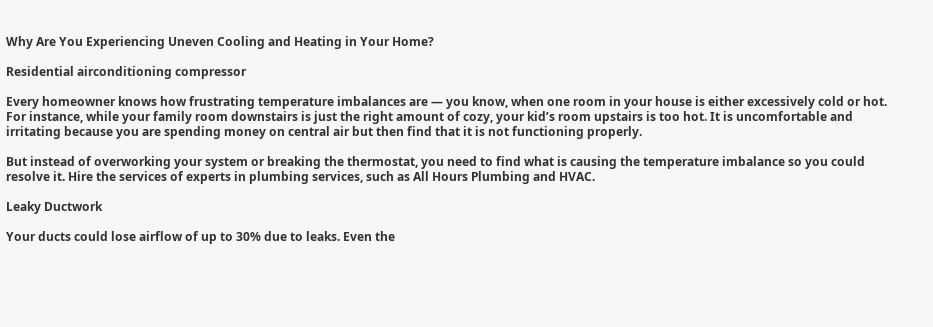Why Are You Experiencing Uneven Cooling and Heating in Your Home?

Residential airconditioning compressor

Every homeowner knows how frustrating temperature imbalances are — you know, when one room in your house is either excessively cold or hot. For instance, while your family room downstairs is just the right amount of cozy, your kid’s room upstairs is too hot. It is uncomfortable and irritating because you are spending money on central air but then find that it is not functioning properly.

But instead of overworking your system or breaking the thermostat, you need to find what is causing the temperature imbalance so you could resolve it. Hire the services of experts in plumbing services, such as All Hours Plumbing and HVAC.

Leaky Ductwork

Your ducts could lose airflow of up to 30% due to leaks. Even the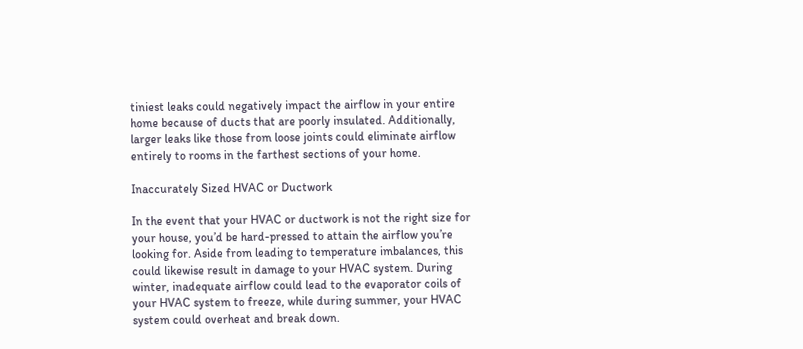tiniest leaks could negatively impact the airflow in your entire home because of ducts that are poorly insulated. Additionally, larger leaks like those from loose joints could eliminate airflow entirely to rooms in the farthest sections of your home.

Inaccurately Sized HVAC or Ductwork

In the event that your HVAC or ductwork is not the right size for your house, you’d be hard-pressed to attain the airflow you’re looking for. Aside from leading to temperature imbalances, this could likewise result in damage to your HVAC system. During winter, inadequate airflow could lead to the evaporator coils of your HVAC system to freeze, while during summer, your HVAC system could overheat and break down.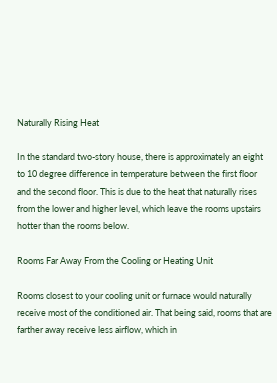Naturally Rising Heat

In the standard two-story house, there is approximately an eight to 10 degree difference in temperature between the first floor and the second floor. This is due to the heat that naturally rises from the lower and higher level, which leave the rooms upstairs hotter than the rooms below.

Rooms Far Away From the Cooling or Heating Unit

Rooms closest to your cooling unit or furnace would naturally receive most of the conditioned air. That being said, rooms that are farther away receive less airflow, which in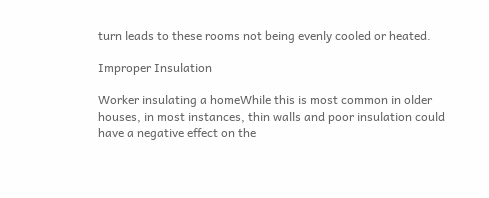turn leads to these rooms not being evenly cooled or heated.

Improper Insulation

Worker insulating a homeWhile this is most common in older houses, in most instances, thin walls and poor insulation could have a negative effect on the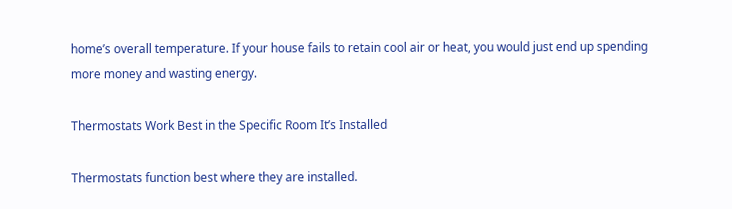home’s overall temperature. If your house fails to retain cool air or heat, you would just end up spending more money and wasting energy.

Thermostats Work Best in the Specific Room It’s Installed

Thermostats function best where they are installed.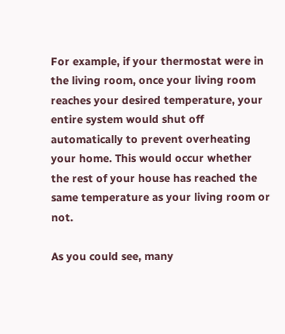For example, if your thermostat were in the living room, once your living room reaches your desired temperature, your entire system would shut off automatically to prevent overheating your home. This would occur whether the rest of your house has reached the same temperature as your living room or not.

As you could see, many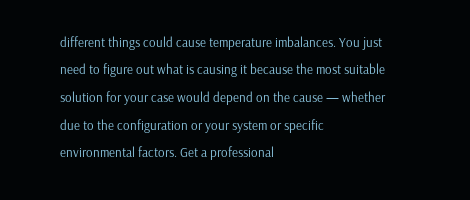different things could cause temperature imbalances. You just need to figure out what is causing it because the most suitable solution for your case would depend on the cause — whether due to the configuration or your system or specific environmental factors. Get a professional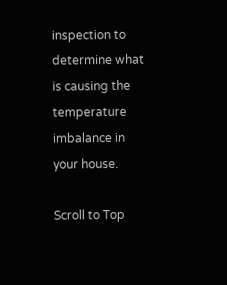inspection to determine what is causing the temperature imbalance in your house.

Scroll to Top